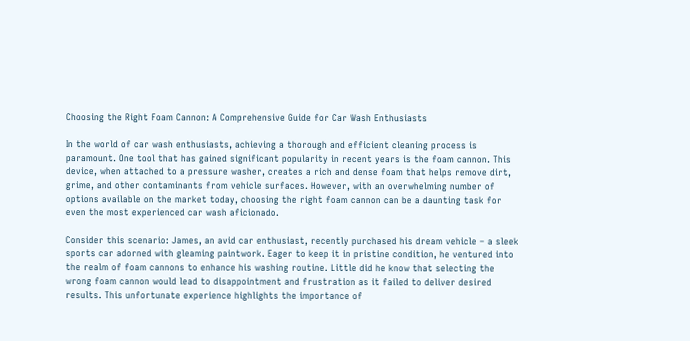Choosing the Right Foam Cannon: A Comprehensive Guide for Car Wash Enthusiasts

In the world of car wash enthusiasts, achieving a thorough and efficient cleaning process is paramount. One tool that has gained significant popularity in recent years is the foam cannon. This device, when attached to a pressure washer, creates a rich and dense foam that helps remove dirt, grime, and other contaminants from vehicle surfaces. However, with an overwhelming number of options available on the market today, choosing the right foam cannon can be a daunting task for even the most experienced car wash aficionado.

Consider this scenario: James, an avid car enthusiast, recently purchased his dream vehicle – a sleek sports car adorned with gleaming paintwork. Eager to keep it in pristine condition, he ventured into the realm of foam cannons to enhance his washing routine. Little did he know that selecting the wrong foam cannon would lead to disappointment and frustration as it failed to deliver desired results. This unfortunate experience highlights the importance of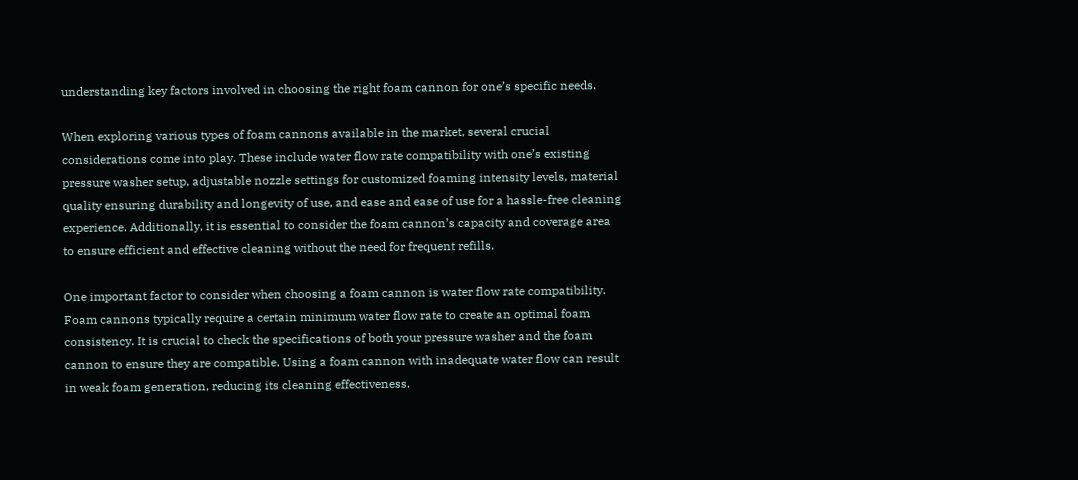understanding key factors involved in choosing the right foam cannon for one’s specific needs.

When exploring various types of foam cannons available in the market, several crucial considerations come into play. These include water flow rate compatibility with one’s existing pressure washer setup, adjustable nozzle settings for customized foaming intensity levels, material quality ensuring durability and longevity of use, and ease and ease of use for a hassle-free cleaning experience. Additionally, it is essential to consider the foam cannon’s capacity and coverage area to ensure efficient and effective cleaning without the need for frequent refills.

One important factor to consider when choosing a foam cannon is water flow rate compatibility. Foam cannons typically require a certain minimum water flow rate to create an optimal foam consistency. It is crucial to check the specifications of both your pressure washer and the foam cannon to ensure they are compatible. Using a foam cannon with inadequate water flow can result in weak foam generation, reducing its cleaning effectiveness.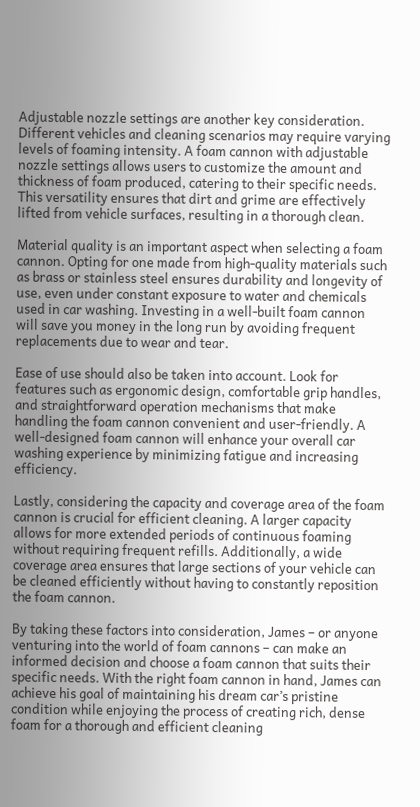Adjustable nozzle settings are another key consideration. Different vehicles and cleaning scenarios may require varying levels of foaming intensity. A foam cannon with adjustable nozzle settings allows users to customize the amount and thickness of foam produced, catering to their specific needs. This versatility ensures that dirt and grime are effectively lifted from vehicle surfaces, resulting in a thorough clean.

Material quality is an important aspect when selecting a foam cannon. Opting for one made from high-quality materials such as brass or stainless steel ensures durability and longevity of use, even under constant exposure to water and chemicals used in car washing. Investing in a well-built foam cannon will save you money in the long run by avoiding frequent replacements due to wear and tear.

Ease of use should also be taken into account. Look for features such as ergonomic design, comfortable grip handles, and straightforward operation mechanisms that make handling the foam cannon convenient and user-friendly. A well-designed foam cannon will enhance your overall car washing experience by minimizing fatigue and increasing efficiency.

Lastly, considering the capacity and coverage area of the foam cannon is crucial for efficient cleaning. A larger capacity allows for more extended periods of continuous foaming without requiring frequent refills. Additionally, a wide coverage area ensures that large sections of your vehicle can be cleaned efficiently without having to constantly reposition the foam cannon.

By taking these factors into consideration, James – or anyone venturing into the world of foam cannons – can make an informed decision and choose a foam cannon that suits their specific needs. With the right foam cannon in hand, James can achieve his goal of maintaining his dream car’s pristine condition while enjoying the process of creating rich, dense foam for a thorough and efficient cleaning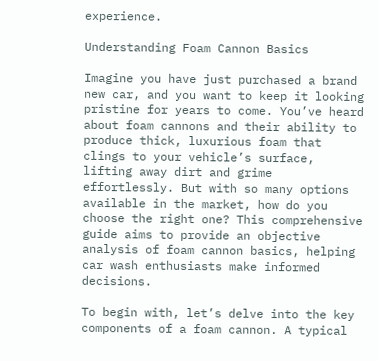experience.

Understanding Foam Cannon Basics

Imagine you have just purchased a brand new car, and you want to keep it looking pristine for years to come. You’ve heard about foam cannons and their ability to produce thick, luxurious foam that clings to your vehicle’s surface, lifting away dirt and grime effortlessly. But with so many options available in the market, how do you choose the right one? This comprehensive guide aims to provide an objective analysis of foam cannon basics, helping car wash enthusiasts make informed decisions.

To begin with, let’s delve into the key components of a foam cannon. A typical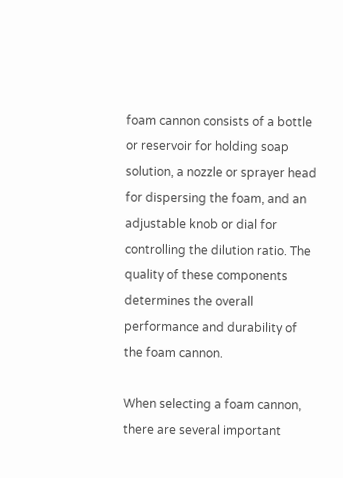foam cannon consists of a bottle or reservoir for holding soap solution, a nozzle or sprayer head for dispersing the foam, and an adjustable knob or dial for controlling the dilution ratio. The quality of these components determines the overall performance and durability of the foam cannon.

When selecting a foam cannon, there are several important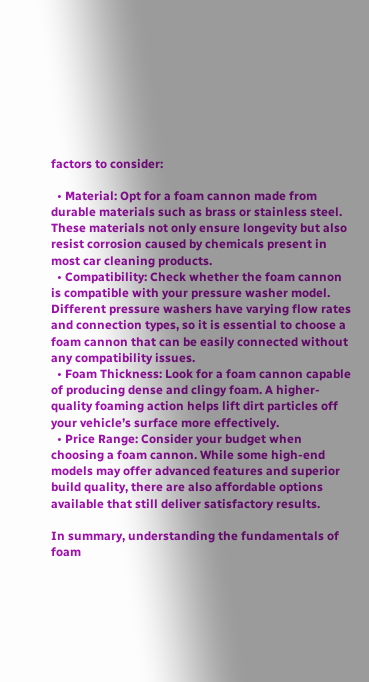factors to consider:

  • Material: Opt for a foam cannon made from durable materials such as brass or stainless steel. These materials not only ensure longevity but also resist corrosion caused by chemicals present in most car cleaning products.
  • Compatibility: Check whether the foam cannon is compatible with your pressure washer model. Different pressure washers have varying flow rates and connection types, so it is essential to choose a foam cannon that can be easily connected without any compatibility issues.
  • Foam Thickness: Look for a foam cannon capable of producing dense and clingy foam. A higher-quality foaming action helps lift dirt particles off your vehicle’s surface more effectively.
  • Price Range: Consider your budget when choosing a foam cannon. While some high-end models may offer advanced features and superior build quality, there are also affordable options available that still deliver satisfactory results.

In summary, understanding the fundamentals of foam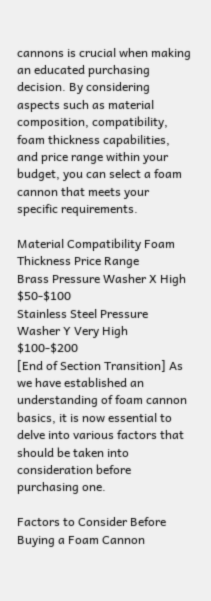cannons is crucial when making an educated purchasing decision. By considering aspects such as material composition, compatibility, foam thickness capabilities, and price range within your budget, you can select a foam cannon that meets your specific requirements.

Material Compatibility Foam Thickness Price Range
Brass Pressure Washer X High $50-$100
Stainless Steel Pressure Washer Y Very High $100-$200
[End of Section Transition] As we have established an understanding of foam cannon basics, it is now essential to delve into various factors that should be taken into consideration before purchasing one.

Factors to Consider Before Buying a Foam Cannon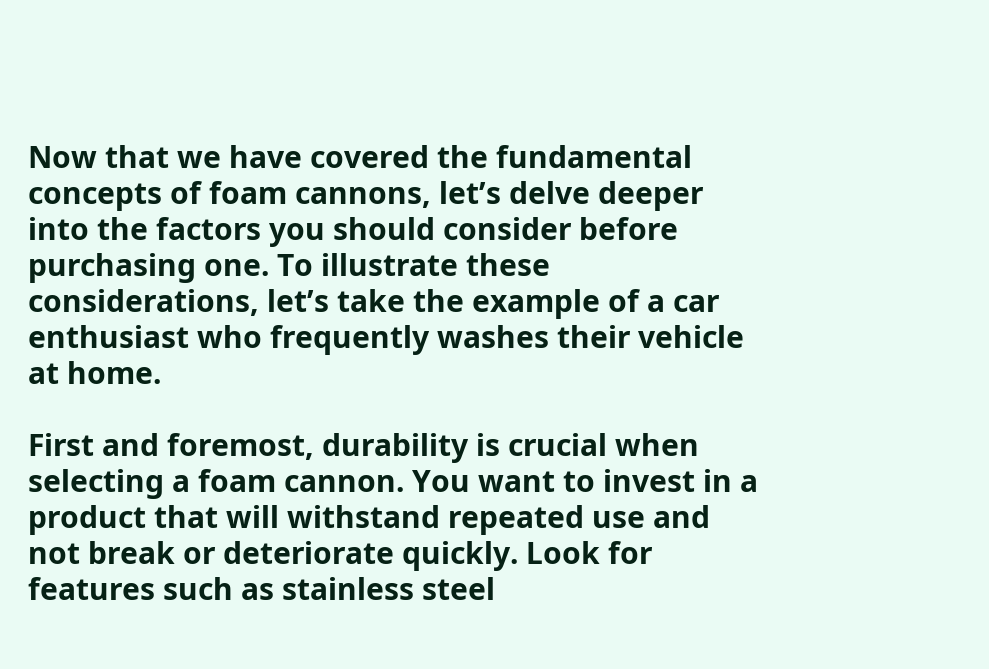Now that we have covered the fundamental concepts of foam cannons, let’s delve deeper into the factors you should consider before purchasing one. To illustrate these considerations, let’s take the example of a car enthusiast who frequently washes their vehicle at home.

First and foremost, durability is crucial when selecting a foam cannon. You want to invest in a product that will withstand repeated use and not break or deteriorate quickly. Look for features such as stainless steel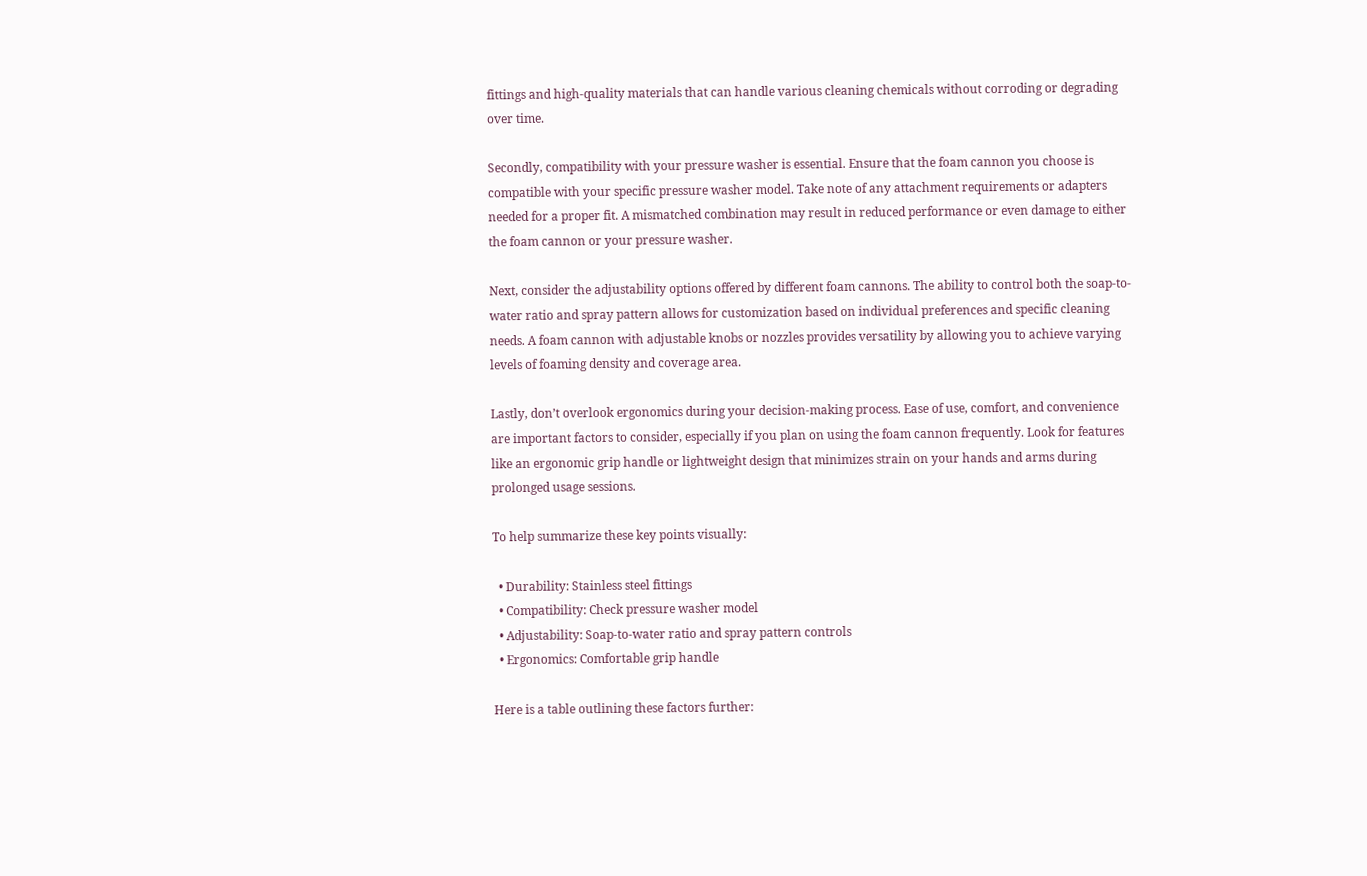fittings and high-quality materials that can handle various cleaning chemicals without corroding or degrading over time.

Secondly, compatibility with your pressure washer is essential. Ensure that the foam cannon you choose is compatible with your specific pressure washer model. Take note of any attachment requirements or adapters needed for a proper fit. A mismatched combination may result in reduced performance or even damage to either the foam cannon or your pressure washer.

Next, consider the adjustability options offered by different foam cannons. The ability to control both the soap-to-water ratio and spray pattern allows for customization based on individual preferences and specific cleaning needs. A foam cannon with adjustable knobs or nozzles provides versatility by allowing you to achieve varying levels of foaming density and coverage area.

Lastly, don’t overlook ergonomics during your decision-making process. Ease of use, comfort, and convenience are important factors to consider, especially if you plan on using the foam cannon frequently. Look for features like an ergonomic grip handle or lightweight design that minimizes strain on your hands and arms during prolonged usage sessions.

To help summarize these key points visually:

  • Durability: Stainless steel fittings
  • Compatibility: Check pressure washer model
  • Adjustability: Soap-to-water ratio and spray pattern controls
  • Ergonomics: Comfortable grip handle

Here is a table outlining these factors further: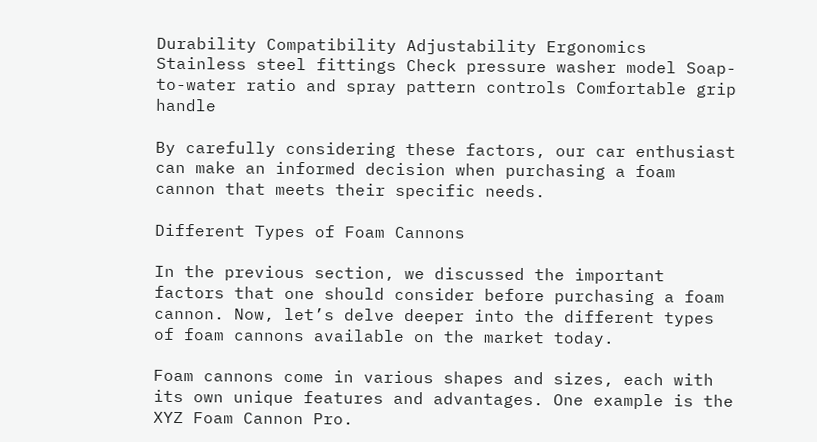Durability Compatibility Adjustability Ergonomics
Stainless steel fittings Check pressure washer model Soap-to-water ratio and spray pattern controls Comfortable grip handle

By carefully considering these factors, our car enthusiast can make an informed decision when purchasing a foam cannon that meets their specific needs.

Different Types of Foam Cannons

In the previous section, we discussed the important factors that one should consider before purchasing a foam cannon. Now, let’s delve deeper into the different types of foam cannons available on the market today.

Foam cannons come in various shapes and sizes, each with its own unique features and advantages. One example is the XYZ Foam Cannon Pro.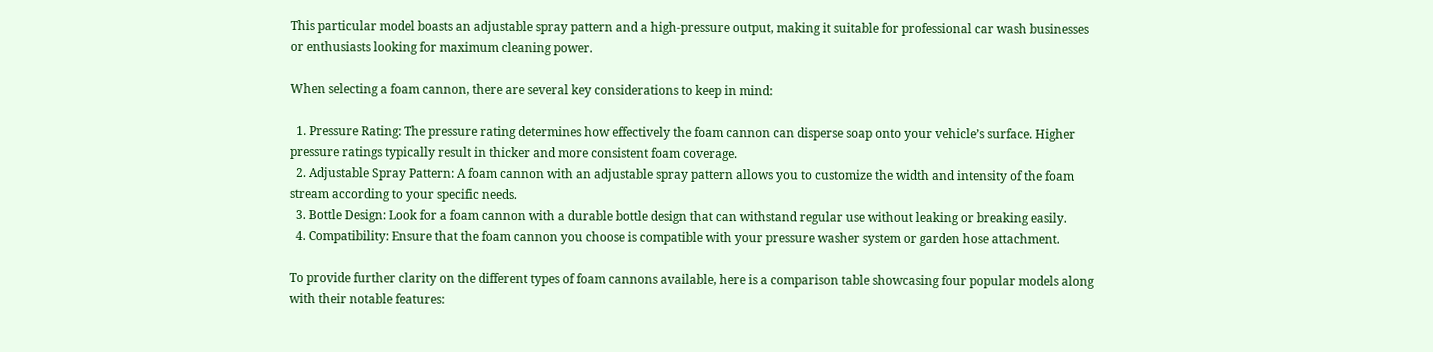This particular model boasts an adjustable spray pattern and a high-pressure output, making it suitable for professional car wash businesses or enthusiasts looking for maximum cleaning power.

When selecting a foam cannon, there are several key considerations to keep in mind:

  1. Pressure Rating: The pressure rating determines how effectively the foam cannon can disperse soap onto your vehicle’s surface. Higher pressure ratings typically result in thicker and more consistent foam coverage.
  2. Adjustable Spray Pattern: A foam cannon with an adjustable spray pattern allows you to customize the width and intensity of the foam stream according to your specific needs.
  3. Bottle Design: Look for a foam cannon with a durable bottle design that can withstand regular use without leaking or breaking easily.
  4. Compatibility: Ensure that the foam cannon you choose is compatible with your pressure washer system or garden hose attachment.

To provide further clarity on the different types of foam cannons available, here is a comparison table showcasing four popular models along with their notable features: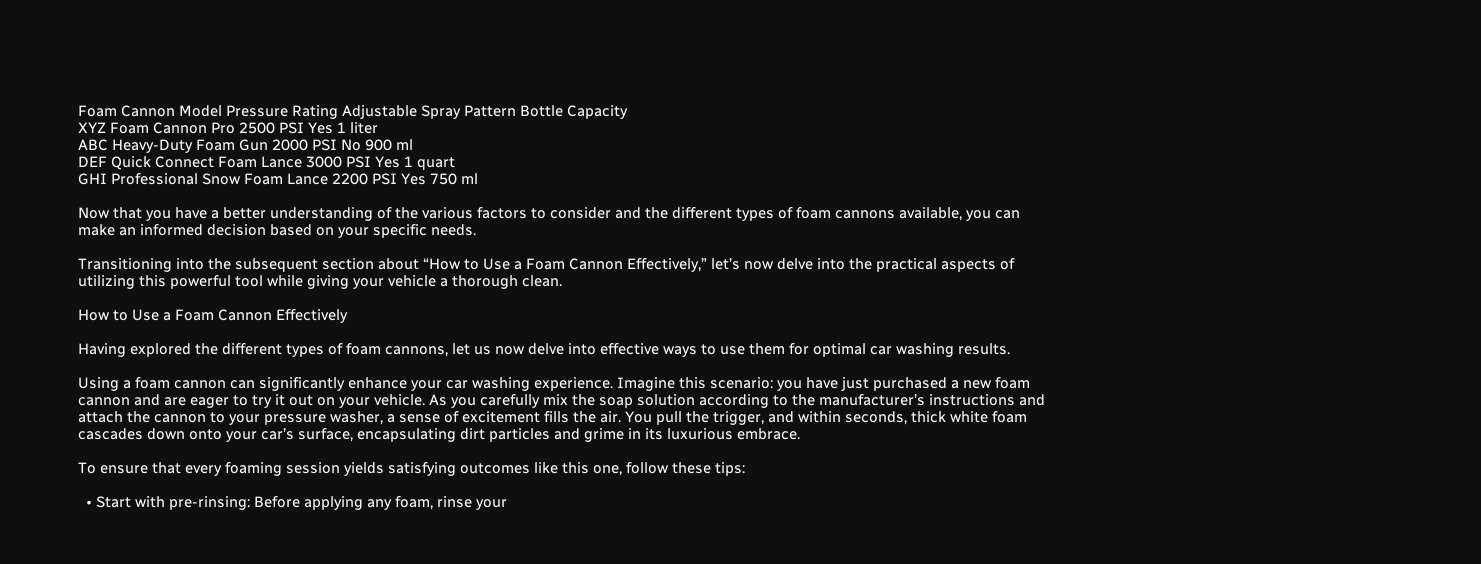Foam Cannon Model Pressure Rating Adjustable Spray Pattern Bottle Capacity
XYZ Foam Cannon Pro 2500 PSI Yes 1 liter
ABC Heavy-Duty Foam Gun 2000 PSI No 900 ml
DEF Quick Connect Foam Lance 3000 PSI Yes 1 quart
GHI Professional Snow Foam Lance 2200 PSI Yes 750 ml

Now that you have a better understanding of the various factors to consider and the different types of foam cannons available, you can make an informed decision based on your specific needs.

Transitioning into the subsequent section about “How to Use a Foam Cannon Effectively,” let’s now delve into the practical aspects of utilizing this powerful tool while giving your vehicle a thorough clean.

How to Use a Foam Cannon Effectively

Having explored the different types of foam cannons, let us now delve into effective ways to use them for optimal car washing results.

Using a foam cannon can significantly enhance your car washing experience. Imagine this scenario: you have just purchased a new foam cannon and are eager to try it out on your vehicle. As you carefully mix the soap solution according to the manufacturer’s instructions and attach the cannon to your pressure washer, a sense of excitement fills the air. You pull the trigger, and within seconds, thick white foam cascades down onto your car’s surface, encapsulating dirt particles and grime in its luxurious embrace.

To ensure that every foaming session yields satisfying outcomes like this one, follow these tips:

  • Start with pre-rinsing: Before applying any foam, rinse your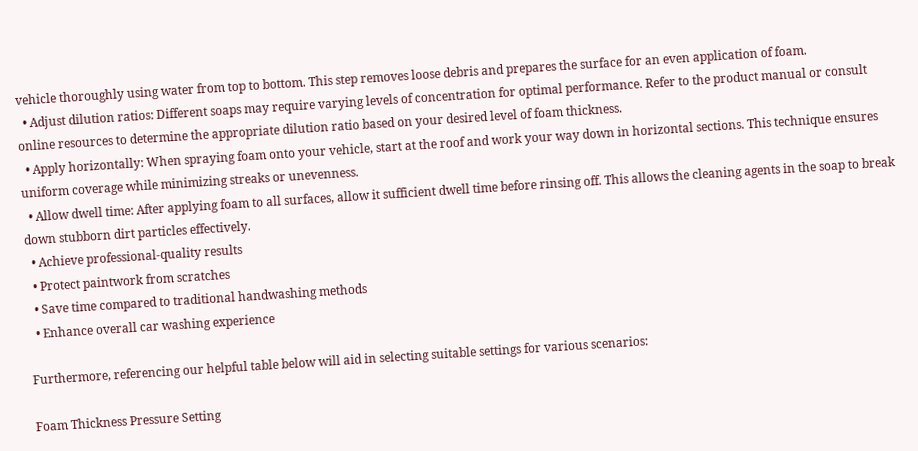vehicle thoroughly using water from top to bottom. This step removes loose debris and prepares the surface for an even application of foam.
  • Adjust dilution ratios: Different soaps may require varying levels of concentration for optimal performance. Refer to the product manual or consult online resources to determine the appropriate dilution ratio based on your desired level of foam thickness.
  • Apply horizontally: When spraying foam onto your vehicle, start at the roof and work your way down in horizontal sections. This technique ensures uniform coverage while minimizing streaks or unevenness.
  • Allow dwell time: After applying foam to all surfaces, allow it sufficient dwell time before rinsing off. This allows the cleaning agents in the soap to break down stubborn dirt particles effectively.
  • Achieve professional-quality results
  • Protect paintwork from scratches
  • Save time compared to traditional handwashing methods
  • Enhance overall car washing experience

Furthermore, referencing our helpful table below will aid in selecting suitable settings for various scenarios:

Foam Thickness Pressure Setting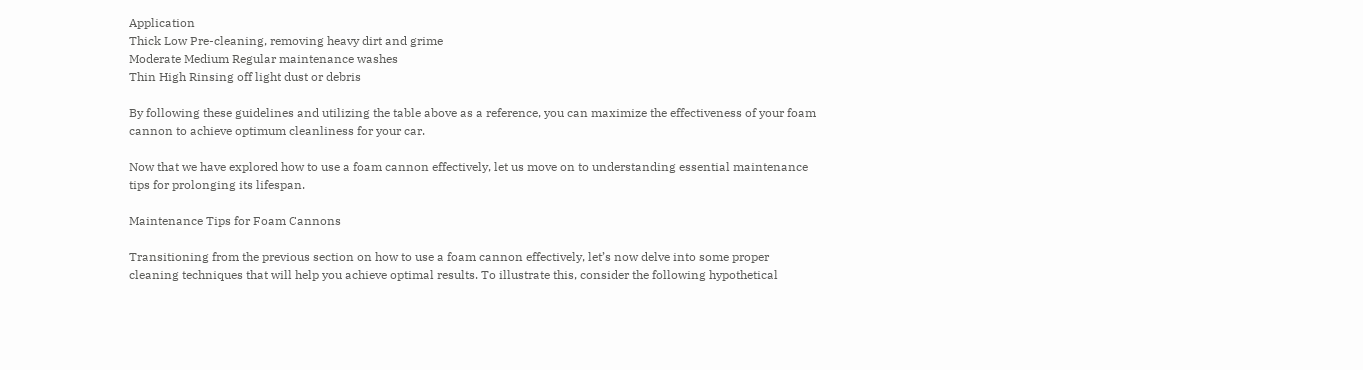Application
Thick Low Pre-cleaning, removing heavy dirt and grime
Moderate Medium Regular maintenance washes
Thin High Rinsing off light dust or debris

By following these guidelines and utilizing the table above as a reference, you can maximize the effectiveness of your foam cannon to achieve optimum cleanliness for your car.

Now that we have explored how to use a foam cannon effectively, let us move on to understanding essential maintenance tips for prolonging its lifespan.

Maintenance Tips for Foam Cannons

Transitioning from the previous section on how to use a foam cannon effectively, let’s now delve into some proper cleaning techniques that will help you achieve optimal results. To illustrate this, consider the following hypothetical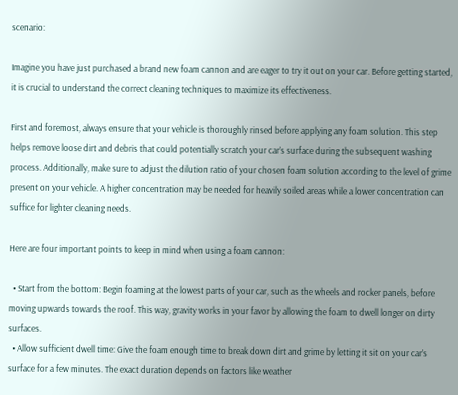scenario:

Imagine you have just purchased a brand new foam cannon and are eager to try it out on your car. Before getting started, it is crucial to understand the correct cleaning techniques to maximize its effectiveness.

First and foremost, always ensure that your vehicle is thoroughly rinsed before applying any foam solution. This step helps remove loose dirt and debris that could potentially scratch your car’s surface during the subsequent washing process. Additionally, make sure to adjust the dilution ratio of your chosen foam solution according to the level of grime present on your vehicle. A higher concentration may be needed for heavily soiled areas while a lower concentration can suffice for lighter cleaning needs.

Here are four important points to keep in mind when using a foam cannon:

  • Start from the bottom: Begin foaming at the lowest parts of your car, such as the wheels and rocker panels, before moving upwards towards the roof. This way, gravity works in your favor by allowing the foam to dwell longer on dirty surfaces.
  • Allow sufficient dwell time: Give the foam enough time to break down dirt and grime by letting it sit on your car’s surface for a few minutes. The exact duration depends on factors like weather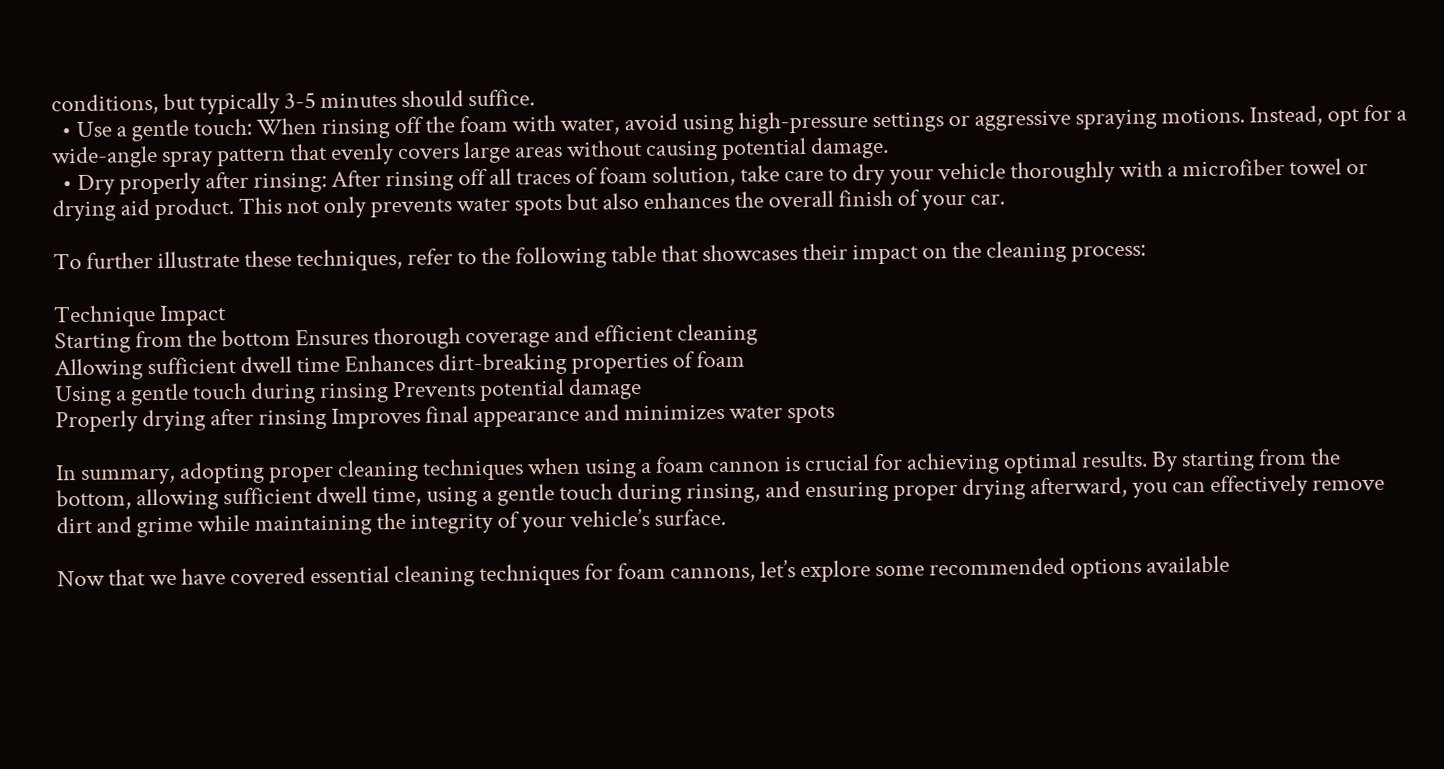conditions, but typically 3-5 minutes should suffice.
  • Use a gentle touch: When rinsing off the foam with water, avoid using high-pressure settings or aggressive spraying motions. Instead, opt for a wide-angle spray pattern that evenly covers large areas without causing potential damage.
  • Dry properly after rinsing: After rinsing off all traces of foam solution, take care to dry your vehicle thoroughly with a microfiber towel or drying aid product. This not only prevents water spots but also enhances the overall finish of your car.

To further illustrate these techniques, refer to the following table that showcases their impact on the cleaning process:

Technique Impact
Starting from the bottom Ensures thorough coverage and efficient cleaning
Allowing sufficient dwell time Enhances dirt-breaking properties of foam
Using a gentle touch during rinsing Prevents potential damage
Properly drying after rinsing Improves final appearance and minimizes water spots

In summary, adopting proper cleaning techniques when using a foam cannon is crucial for achieving optimal results. By starting from the bottom, allowing sufficient dwell time, using a gentle touch during rinsing, and ensuring proper drying afterward, you can effectively remove dirt and grime while maintaining the integrity of your vehicle’s surface.

Now that we have covered essential cleaning techniques for foam cannons, let’s explore some recommended options available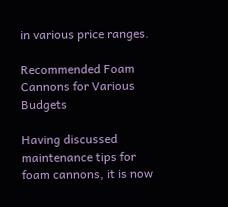in various price ranges.

Recommended Foam Cannons for Various Budgets

Having discussed maintenance tips for foam cannons, it is now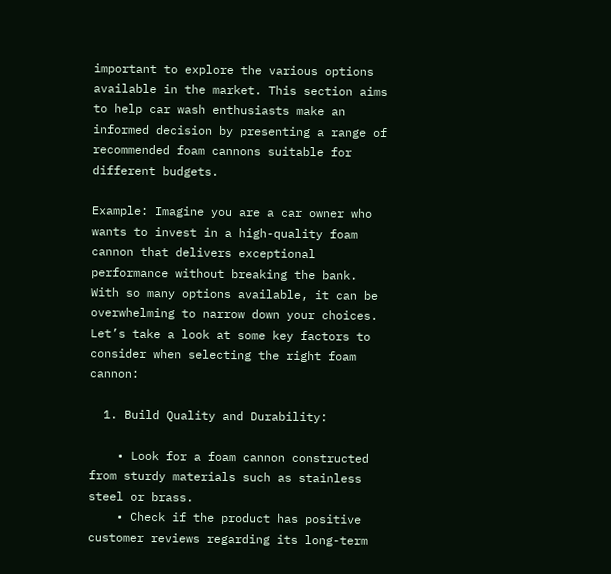important to explore the various options available in the market. This section aims to help car wash enthusiasts make an informed decision by presenting a range of recommended foam cannons suitable for different budgets.

Example: Imagine you are a car owner who wants to invest in a high-quality foam cannon that delivers exceptional performance without breaking the bank. With so many options available, it can be overwhelming to narrow down your choices. Let’s take a look at some key factors to consider when selecting the right foam cannon:

  1. Build Quality and Durability:

    • Look for a foam cannon constructed from sturdy materials such as stainless steel or brass.
    • Check if the product has positive customer reviews regarding its long-term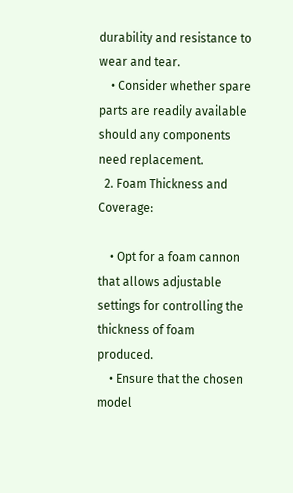durability and resistance to wear and tear.
    • Consider whether spare parts are readily available should any components need replacement.
  2. Foam Thickness and Coverage:

    • Opt for a foam cannon that allows adjustable settings for controlling the thickness of foam produced.
    • Ensure that the chosen model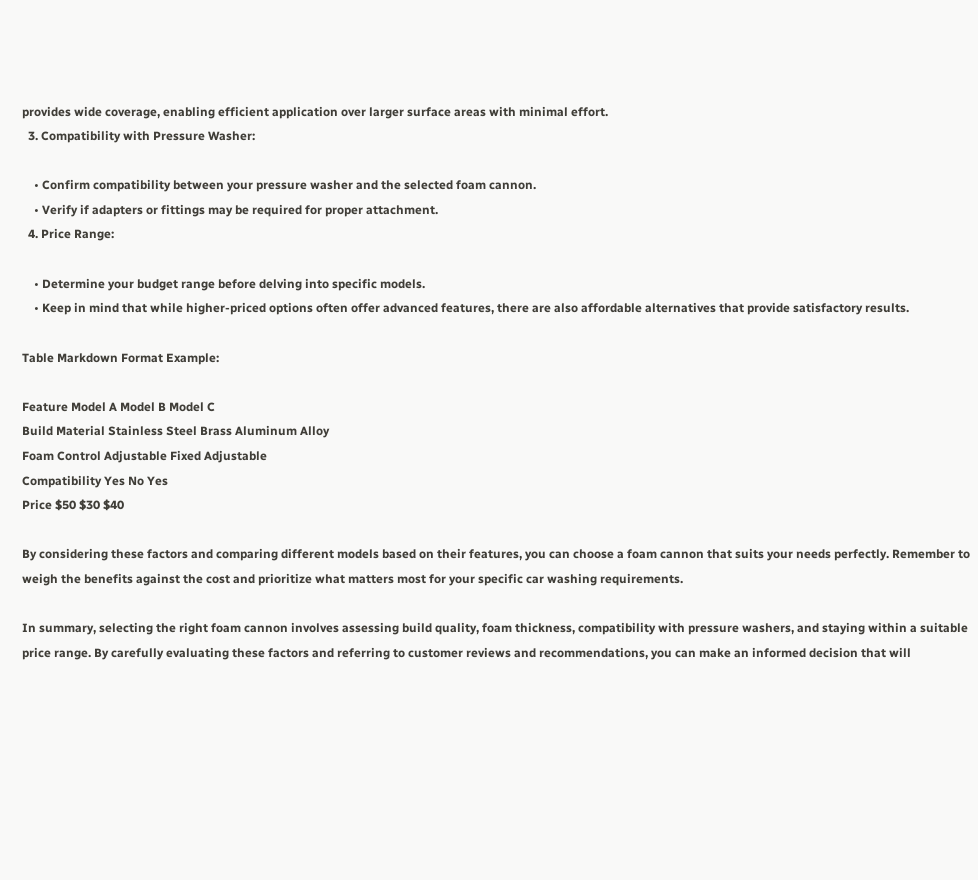provides wide coverage, enabling efficient application over larger surface areas with minimal effort.
  3. Compatibility with Pressure Washer:

    • Confirm compatibility between your pressure washer and the selected foam cannon.
    • Verify if adapters or fittings may be required for proper attachment.
  4. Price Range:

    • Determine your budget range before delving into specific models.
    • Keep in mind that while higher-priced options often offer advanced features, there are also affordable alternatives that provide satisfactory results.

Table Markdown Format Example:

Feature Model A Model B Model C
Build Material Stainless Steel Brass Aluminum Alloy
Foam Control Adjustable Fixed Adjustable
Compatibility Yes No Yes
Price $50 $30 $40

By considering these factors and comparing different models based on their features, you can choose a foam cannon that suits your needs perfectly. Remember to weigh the benefits against the cost and prioritize what matters most for your specific car washing requirements.

In summary, selecting the right foam cannon involves assessing build quality, foam thickness, compatibility with pressure washers, and staying within a suitable price range. By carefully evaluating these factors and referring to customer reviews and recommendations, you can make an informed decision that will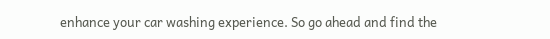enhance your car washing experience. So go ahead and find the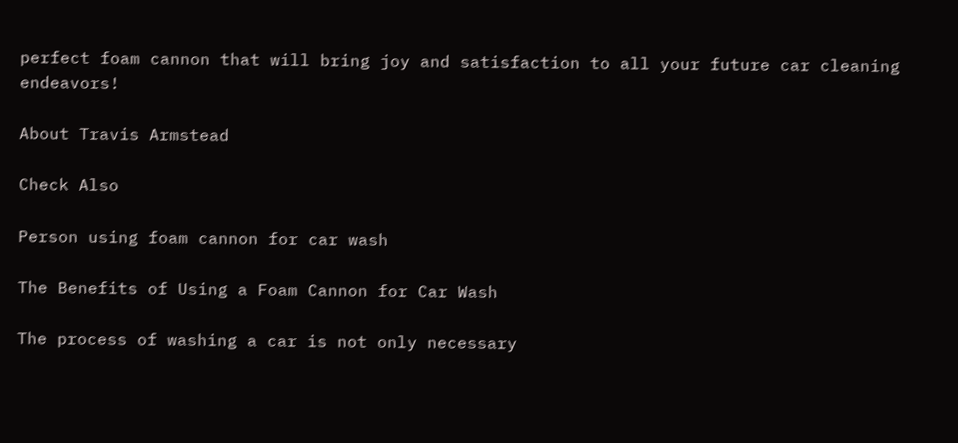perfect foam cannon that will bring joy and satisfaction to all your future car cleaning endeavors!

About Travis Armstead

Check Also

Person using foam cannon for car wash

The Benefits of Using a Foam Cannon for Car Wash

The process of washing a car is not only necessary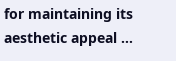for maintaining its aesthetic appeal …